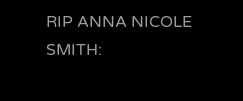RIP ANNA NICOLE SMITH: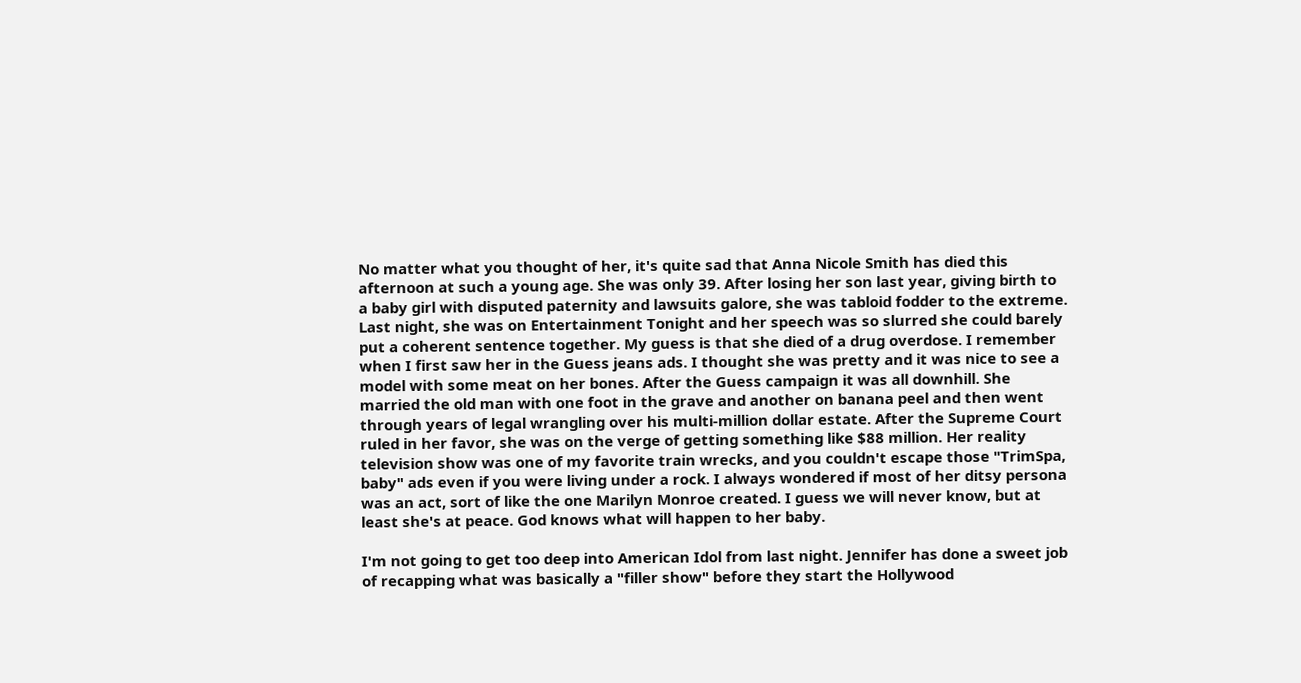No matter what you thought of her, it's quite sad that Anna Nicole Smith has died this afternoon at such a young age. She was only 39. After losing her son last year, giving birth to a baby girl with disputed paternity and lawsuits galore, she was tabloid fodder to the extreme. Last night, she was on Entertainment Tonight and her speech was so slurred she could barely put a coherent sentence together. My guess is that she died of a drug overdose. I remember when I first saw her in the Guess jeans ads. I thought she was pretty and it was nice to see a model with some meat on her bones. After the Guess campaign it was all downhill. She married the old man with one foot in the grave and another on banana peel and then went through years of legal wrangling over his multi-million dollar estate. After the Supreme Court ruled in her favor, she was on the verge of getting something like $88 million. Her reality television show was one of my favorite train wrecks, and you couldn't escape those "TrimSpa, baby" ads even if you were living under a rock. I always wondered if most of her ditsy persona was an act, sort of like the one Marilyn Monroe created. I guess we will never know, but at least she's at peace. God knows what will happen to her baby.

I'm not going to get too deep into American Idol from last night. Jennifer has done a sweet job of recapping what was basically a "filler show" before they start the Hollywood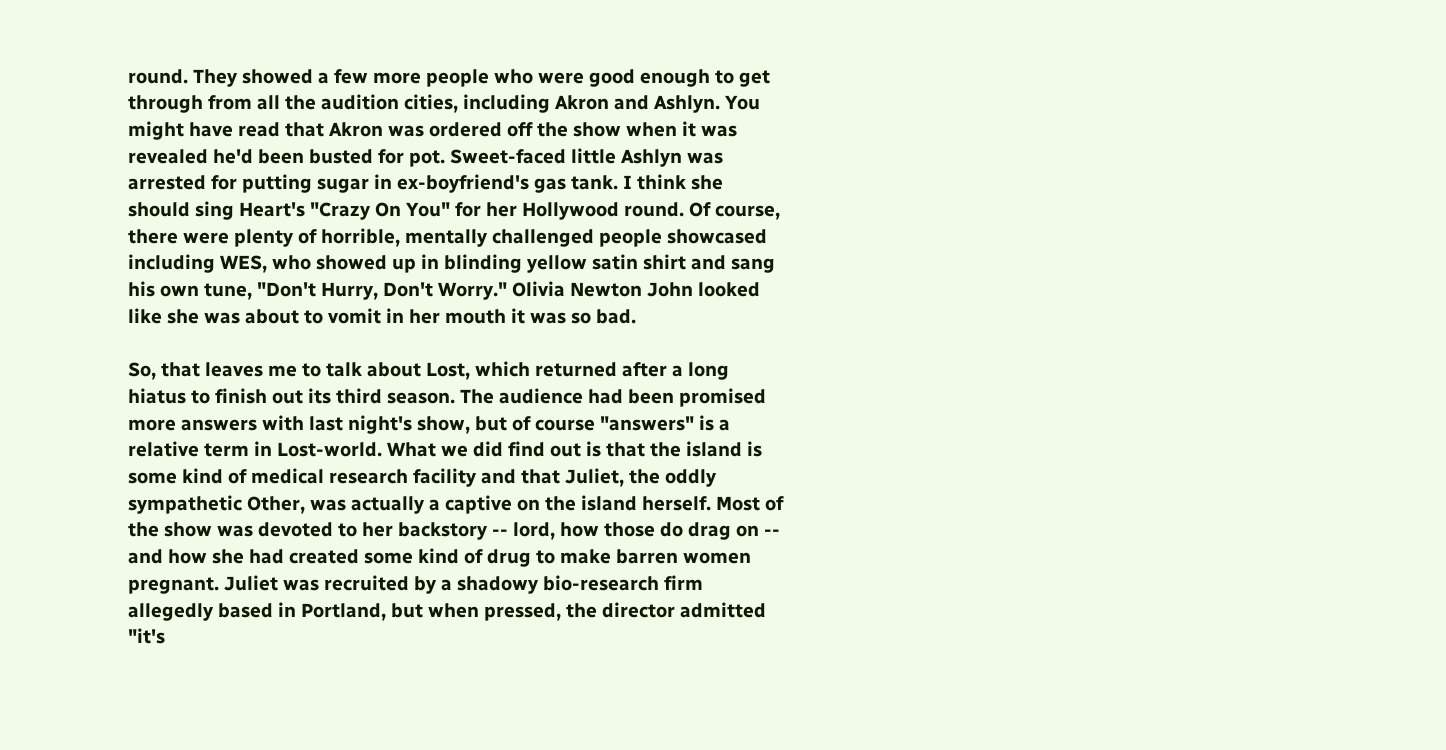round. They showed a few more people who were good enough to get through from all the audition cities, including Akron and Ashlyn. You might have read that Akron was ordered off the show when it was revealed he'd been busted for pot. Sweet-faced little Ashlyn was arrested for putting sugar in ex-boyfriend's gas tank. I think she should sing Heart's "Crazy On You" for her Hollywood round. Of course, there were plenty of horrible, mentally challenged people showcased including WES, who showed up in blinding yellow satin shirt and sang his own tune, "Don't Hurry, Don't Worry." Olivia Newton John looked like she was about to vomit in her mouth it was so bad.

So, that leaves me to talk about Lost, which returned after a long hiatus to finish out its third season. The audience had been promised more answers with last night's show, but of course "answers" is a relative term in Lost-world. What we did find out is that the island is some kind of medical research facility and that Juliet, the oddly sympathetic Other, was actually a captive on the island herself. Most of the show was devoted to her backstory -- lord, how those do drag on -- and how she had created some kind of drug to make barren women pregnant. Juliet was recruited by a shadowy bio-research firm allegedly based in Portland, but when pressed, the director admitted "it's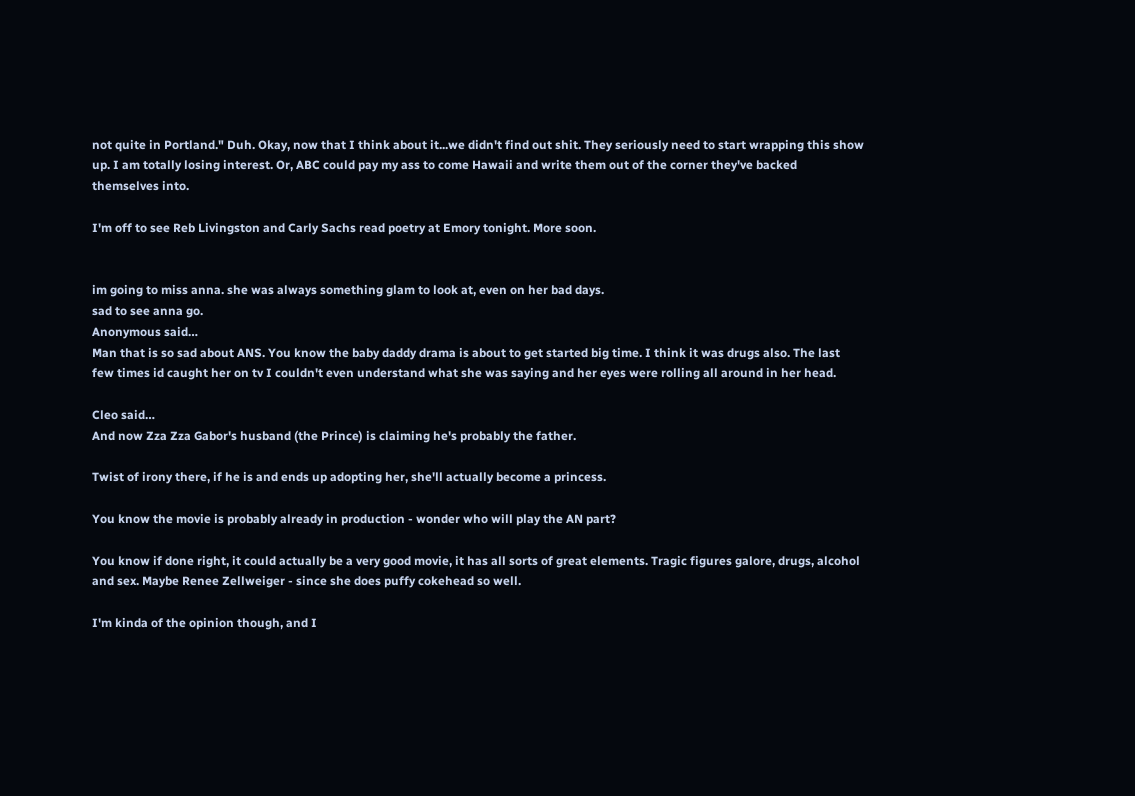not quite in Portland." Duh. Okay, now that I think about it...we didn't find out shit. They seriously need to start wrapping this show up. I am totally losing interest. Or, ABC could pay my ass to come Hawaii and write them out of the corner they've backed themselves into.

I'm off to see Reb Livingston and Carly Sachs read poetry at Emory tonight. More soon.


im going to miss anna. she was always something glam to look at, even on her bad days.
sad to see anna go.
Anonymous said…
Man that is so sad about ANS. You know the baby daddy drama is about to get started big time. I think it was drugs also. The last few times id caught her on tv I couldn't even understand what she was saying and her eyes were rolling all around in her head.

Cleo said…
And now Zza Zza Gabor's husband (the Prince) is claiming he's probably the father.

Twist of irony there, if he is and ends up adopting her, she'll actually become a princess.

You know the movie is probably already in production - wonder who will play the AN part?

You know if done right, it could actually be a very good movie, it has all sorts of great elements. Tragic figures galore, drugs, alcohol and sex. Maybe Renee Zellweiger - since she does puffy cokehead so well.

I'm kinda of the opinion though, and I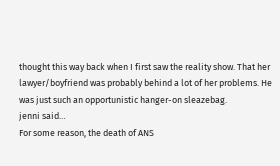thought this way back when I first saw the reality show. That her lawyer/boyfriend was probably behind a lot of her problems. He was just such an opportunistic hanger-on sleazebag.
jenni said…
For some reason, the death of ANS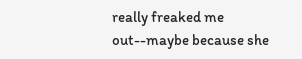really freaked me out--maybe because she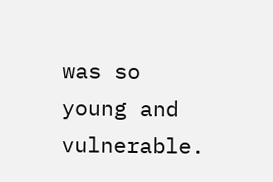was so young and vulnerable.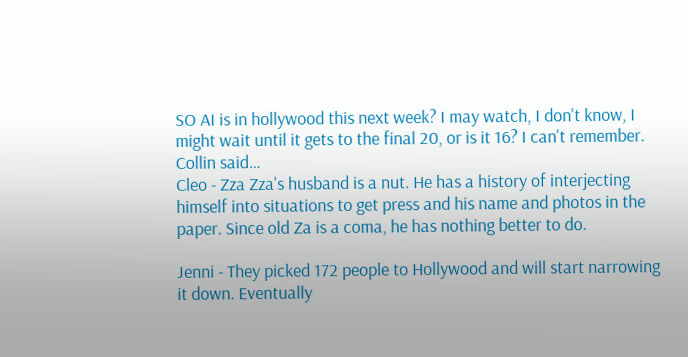SO AI is in hollywood this next week? I may watch, I don't know, I might wait until it gets to the final 20, or is it 16? I can't remember.
Collin said…
Cleo - Zza Zza's husband is a nut. He has a history of interjecting himself into situations to get press and his name and photos in the paper. Since old Za is a coma, he has nothing better to do.

Jenni - They picked 172 people to Hollywood and will start narrowing it down. Eventually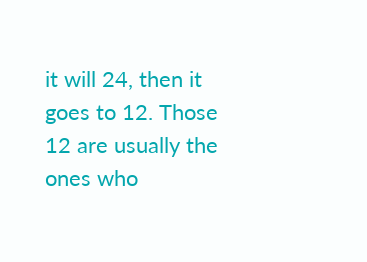it will 24, then it goes to 12. Those 12 are usually the ones who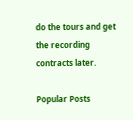do the tours and get the recording contracts later.

Popular Posts